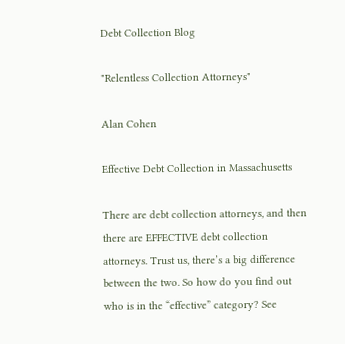Debt Collection Blog

"Relentless Collection Attorneys"

Alan Cohen

Effective Debt Collection in Massachusetts

There are debt collection attorneys, and then there are EFFECTIVE debt collection attorneys. Trust us, there’s a big difference between the two. So how do you find out who is in the “effective” category? See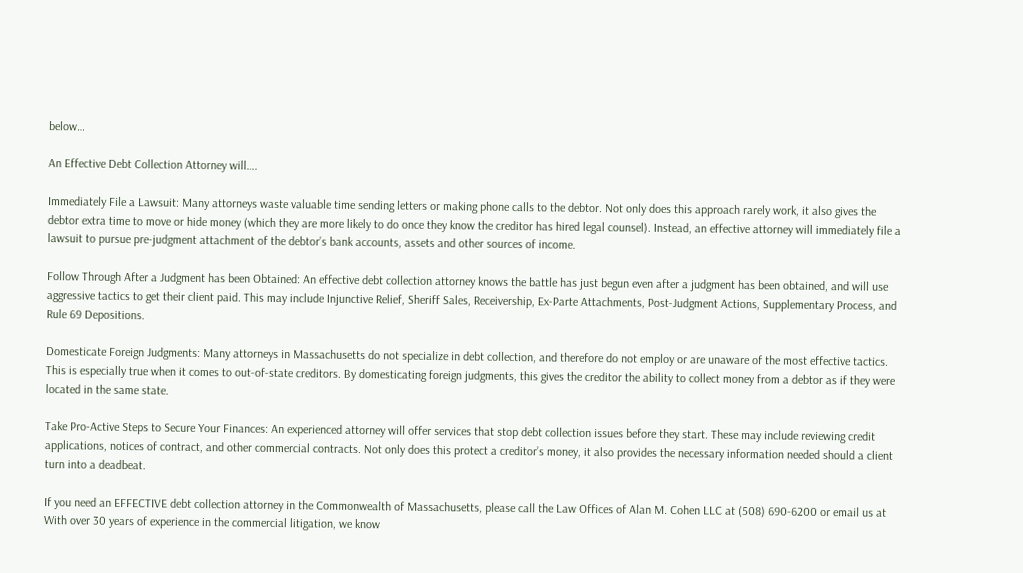below…

An Effective Debt Collection Attorney will….

Immediately File a Lawsuit: Many attorneys waste valuable time sending letters or making phone calls to the debtor. Not only does this approach rarely work, it also gives the debtor extra time to move or hide money (which they are more likely to do once they know the creditor has hired legal counsel). Instead, an effective attorney will immediately file a lawsuit to pursue pre-judgment attachment of the debtor’s bank accounts, assets and other sources of income.

Follow Through After a Judgment has been Obtained: An effective debt collection attorney knows the battle has just begun even after a judgment has been obtained, and will use aggressive tactics to get their client paid. This may include Injunctive Relief, Sheriff Sales, Receivership, Ex-Parte Attachments, Post-Judgment Actions, Supplementary Process, and Rule 69 Depositions.

Domesticate Foreign Judgments: Many attorneys in Massachusetts do not specialize in debt collection, and therefore do not employ or are unaware of the most effective tactics. This is especially true when it comes to out-of-state creditors. By domesticating foreign judgments, this gives the creditor the ability to collect money from a debtor as if they were located in the same state.

Take Pro-Active Steps to Secure Your Finances: An experienced attorney will offer services that stop debt collection issues before they start. These may include reviewing credit applications, notices of contract, and other commercial contracts. Not only does this protect a creditor’s money, it also provides the necessary information needed should a client turn into a deadbeat.

If you need an EFFECTIVE debt collection attorney in the Commonwealth of Massachusetts, please call the Law Offices of Alan M. Cohen LLC at (508) 690-6200 or email us at With over 30 years of experience in the commercial litigation, we know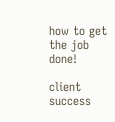how to get the job done!

client success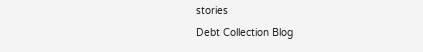stories
Debt Collection Blog